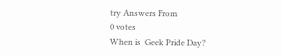try Answers From
0 votes
When is  Geek Pride Day?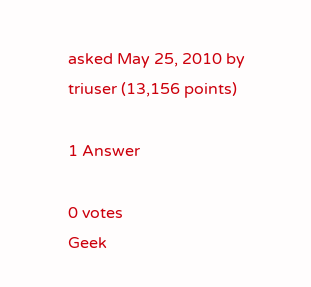asked May 25, 2010 by triuser (13,156 points)

1 Answer

0 votes
Geek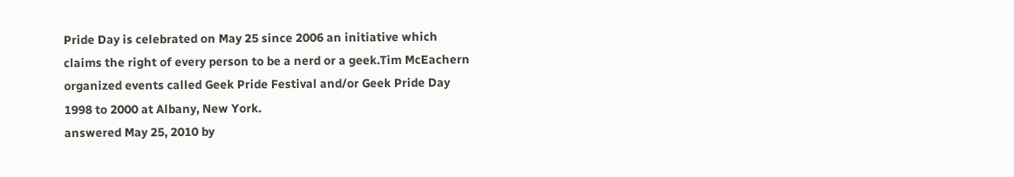Pride Day is celebrated on May 25 since 2006 an initiative which claims the right of every person to be a nerd or a geek.Tim McEachern organized events called Geek Pride Festival and/or Geek Pride Day 1998 to 2000 at Albany, New York.
answered May 25, 2010 by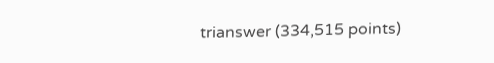trianswer (334,515 points)